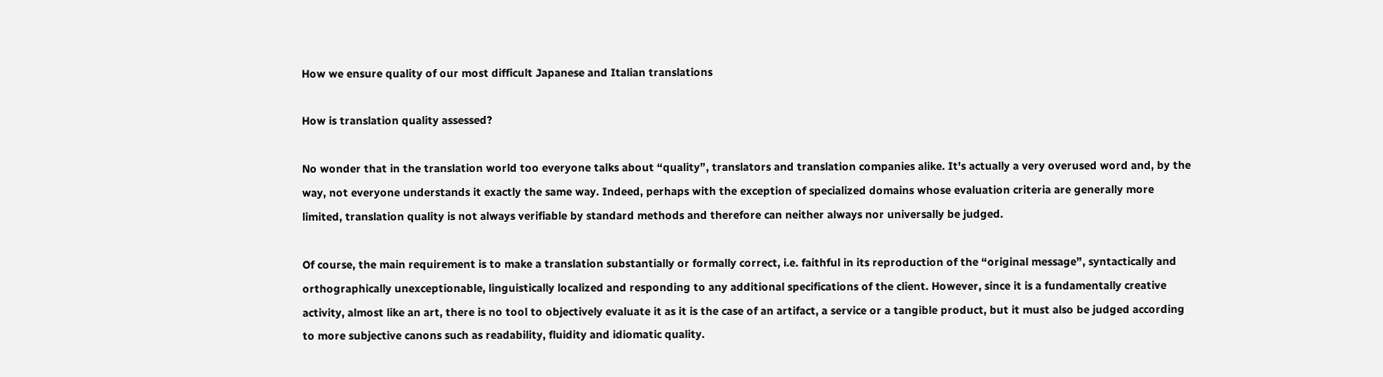How we ensure quality of our most difficult Japanese and Italian translations

How is translation quality assessed?

No wonder that in the translation world too everyone talks about “quality”, translators and translation companies alike. It's actually a very overused word and, by the way, not everyone understands it exactly the same way. Indeed, perhaps with the exception of specialized domains whose evaluation criteria are generally more limited, translation quality is not always verifiable by standard methods and therefore can neither always nor universally be judged.

Of course, the main requirement is to make a translation substantially or formally correct, i.e. faithful in its reproduction of the “original message”, syntactically and orthographically unexceptionable, linguistically localized and responding to any additional specifications of the client. However, since it is a fundamentally creative activity, almost like an art, there is no tool to objectively evaluate it as it is the case of an artifact, a service or a tangible product, but it must also be judged according to more subjective canons such as readability, fluidity and idiomatic quality.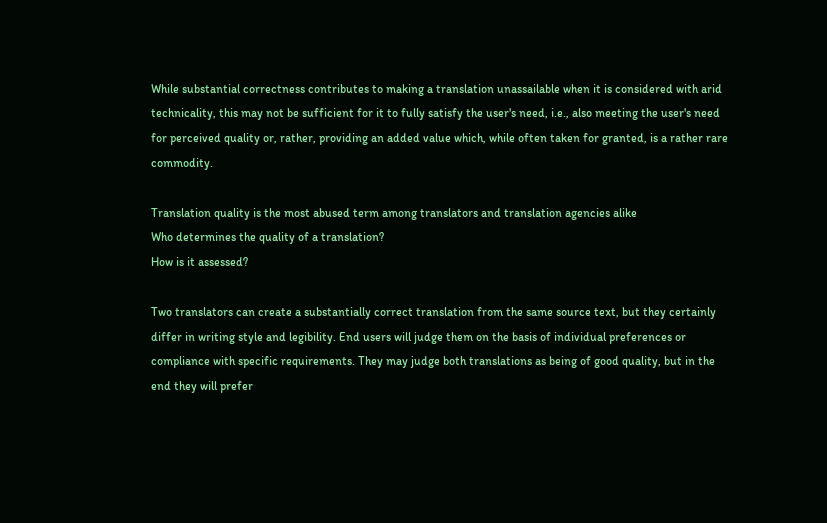While substantial correctness contributes to making a translation unassailable when it is considered with arid technicality, this may not be sufficient for it to fully satisfy the user's need, i.e., also meeting the user's need for perceived quality or, rather, providing an added value which, while often taken for granted, is a rather rare commodity.

Translation quality is the most abused term among translators and translation agencies alike
Who determines the quality of a translation?
How is it assessed?

Two translators can create a substantially correct translation from the same source text, but they certainly differ in writing style and legibility. End users will judge them on the basis of individual preferences or compliance with specific requirements. They may judge both translations as being of good quality, but in the end they will prefer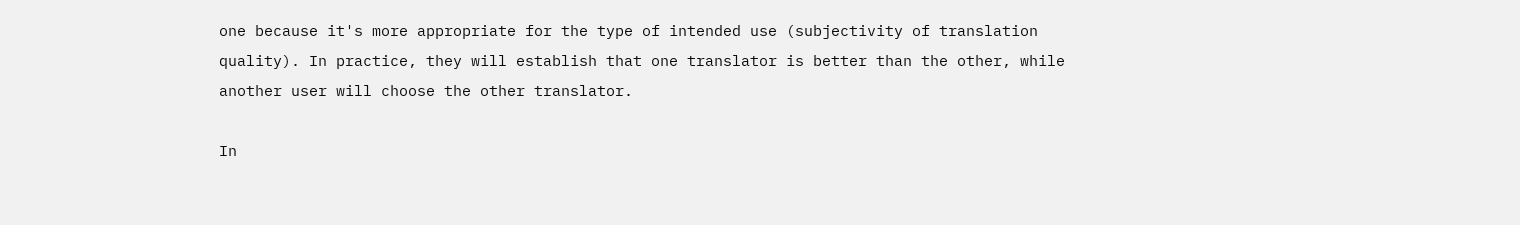one because it's more appropriate for the type of intended use (subjectivity of translation quality). In practice, they will establish that one translator is better than the other, while another user will choose the other translator.

In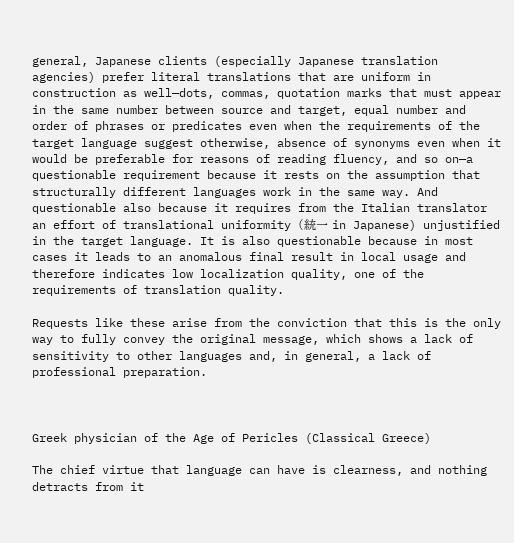general, Japanese clients (especially Japanese translation agencies) prefer literal translations that are uniform in construction as well—dots, commas, quotation marks that must appear in the same number between source and target, equal number and order of phrases or predicates even when the requirements of the target language suggest otherwise, absence of synonyms even when it would be preferable for reasons of reading fluency, and so on—a questionable requirement because it rests on the assumption that structurally different languages work in the same way. And questionable also because it requires from the Italian translator an effort of translational uniformity (統一 in Japanese) unjustified in the target language. It is also questionable because in most cases it leads to an anomalous final result in local usage and therefore indicates low localization quality, one of the requirements of translation quality.

Requests like these arise from the conviction that this is the only way to fully convey the original message, which shows a lack of sensitivity to other languages and, in general, a lack of professional preparation.



Greek physician of the Age of Pericles (Classical Greece)

The chief virtue that language can have is clearness, and nothing detracts from it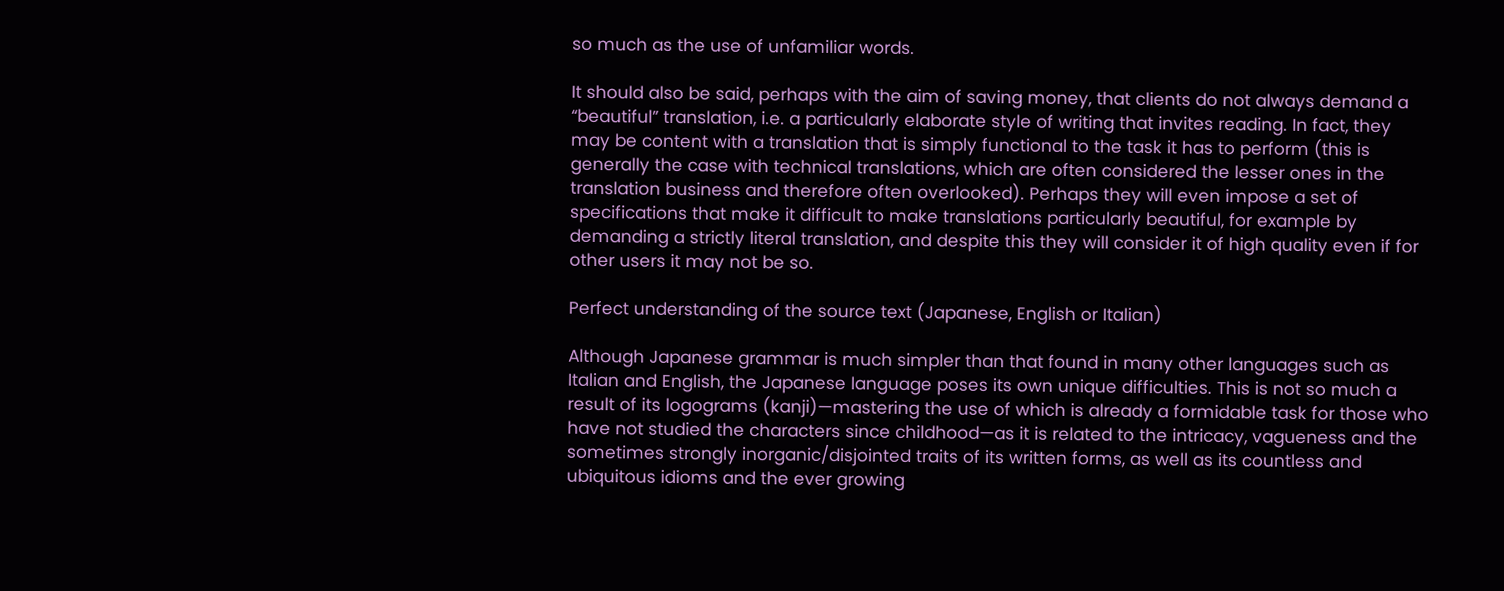so much as the use of unfamiliar words.

It should also be said, perhaps with the aim of saving money, that clients do not always demand a “beautiful” translation, i.e. a particularly elaborate style of writing that invites reading. In fact, they may be content with a translation that is simply functional to the task it has to perform (this is generally the case with technical translations, which are often considered the lesser ones in the translation business and therefore often overlooked). Perhaps they will even impose a set of specifications that make it difficult to make translations particularly beautiful, for example by demanding a strictly literal translation, and despite this they will consider it of high quality even if for other users it may not be so.

Perfect understanding of the source text (Japanese, English or Italian)

Although Japanese grammar is much simpler than that found in many other languages such as Italian and English, the Japanese language poses its own unique difficulties. This is not so much a result of its logograms (kanji)—mastering the use of which is already a formidable task for those who have not studied the characters since childhood—as it is related to the intricacy, vagueness and the sometimes strongly inorganic/disjointed traits of its written forms, as well as its countless and ubiquitous idioms and the ever growing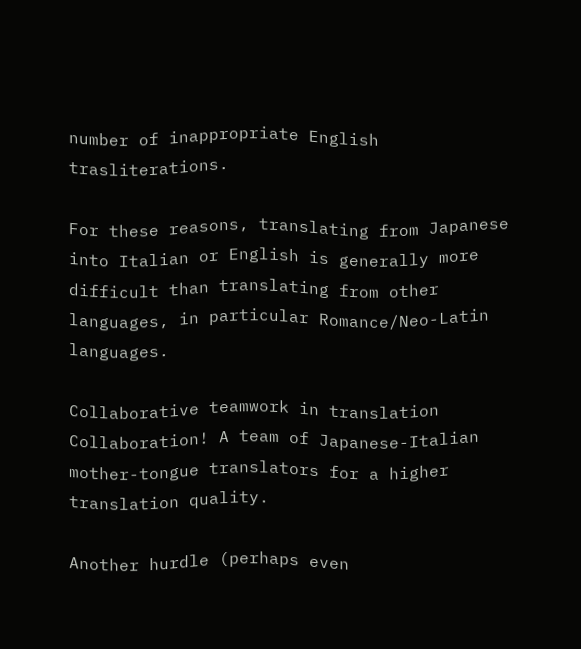number of inappropriate English trasliterations.

For these reasons, translating from Japanese into Italian or English is generally more difficult than translating from other languages, in particular Romance/Neo-Latin languages.

Collaborative teamwork in translation
Collaboration! A team of Japanese-Italian mother-tongue translators for a higher translation quality.

Another hurdle (perhaps even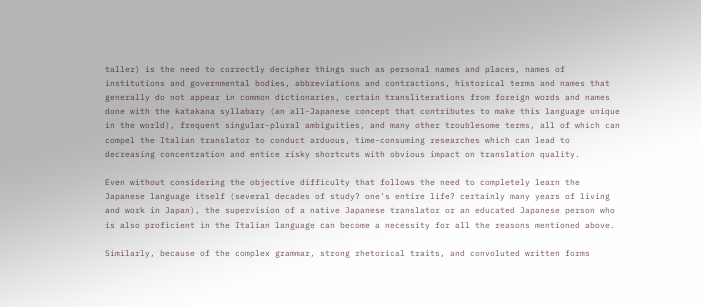taller) is the need to correctly decipher things such as personal names and places, names of institutions and governmental bodies, abbreviations and contractions, historical terms and names that generally do not appear in common dictionaries, certain transliterations from foreign words and names done with the katakana syllabary (an all-Japanese concept that contributes to make this language unique in the world), frequent singular-plural ambiguities, and many other troublesome terms, all of which can compel the Italian translator to conduct arduous, time-consuming researches which can lead to decreasing concentration and entice risky shortcuts with obvious impact on translation quality.

Even without considering the objective difficulty that follows the need to completely learn the Japanese language itself (several decades of study? one's entire life? certainly many years of living and work in Japan), the supervision of a native Japanese translator or an educated Japanese person who is also proficient in the Italian language can become a necessity for all the reasons mentioned above.

Similarly, because of the complex grammar, strong rhetorical traits, and convoluted written forms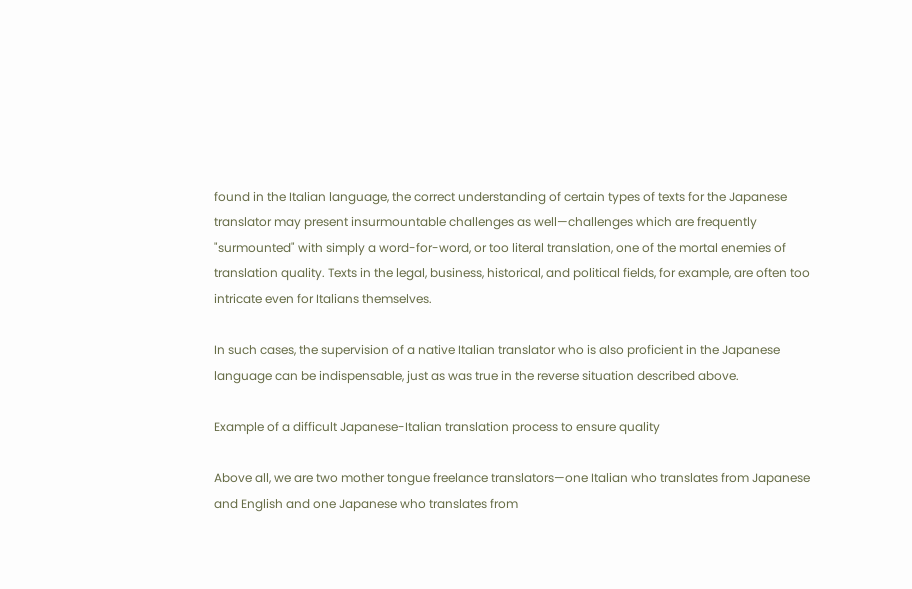found in the Italian language, the correct understanding of certain types of texts for the Japanese translator may present insurmountable challenges as well—challenges which are frequently "surmounted" with simply a word-for-word, or too literal translation, one of the mortal enemies of translation quality. Texts in the legal, business, historical, and political fields, for example, are often too intricate even for Italians themselves.

In such cases, the supervision of a native Italian translator who is also proficient in the Japanese language can be indispensable, just as was true in the reverse situation described above.

Example of a difficult Japanese-Italian translation process to ensure quality

Above all, we are two mother tongue freelance translators—one Italian who translates from Japanese and English and one Japanese who translates from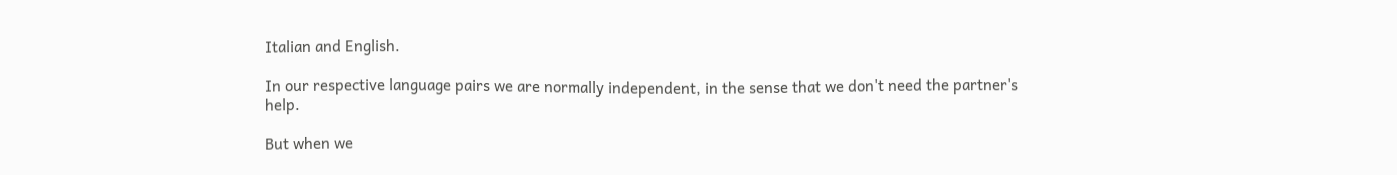Italian and English.

In our respective language pairs we are normally independent, in the sense that we don't need the partner's help.

But when we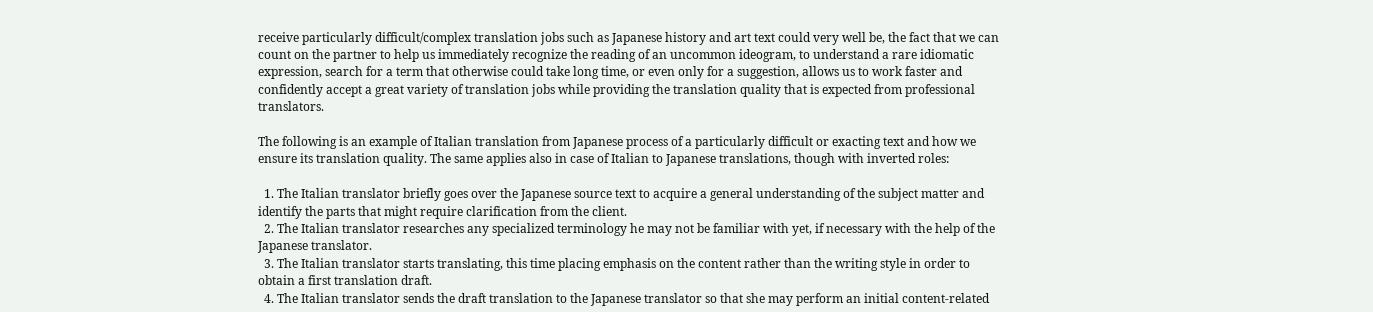receive particularly difficult/complex translation jobs such as Japanese history and art text could very well be, the fact that we can count on the partner to help us immediately recognize the reading of an uncommon ideogram, to understand a rare idiomatic expression, search for a term that otherwise could take long time, or even only for a suggestion, allows us to work faster and confidently accept a great variety of translation jobs while providing the translation quality that is expected from professional translators.

The following is an example of Italian translation from Japanese process of a particularly difficult or exacting text and how we ensure its translation quality. The same applies also in case of Italian to Japanese translations, though with inverted roles:

  1. The Italian translator briefly goes over the Japanese source text to acquire a general understanding of the subject matter and identify the parts that might require clarification from the client.
  2. The Italian translator researches any specialized terminology he may not be familiar with yet, if necessary with the help of the Japanese translator.
  3. The Italian translator starts translating, this time placing emphasis on the content rather than the writing style in order to obtain a first translation draft.
  4. The Italian translator sends the draft translation to the Japanese translator so that she may perform an initial content-related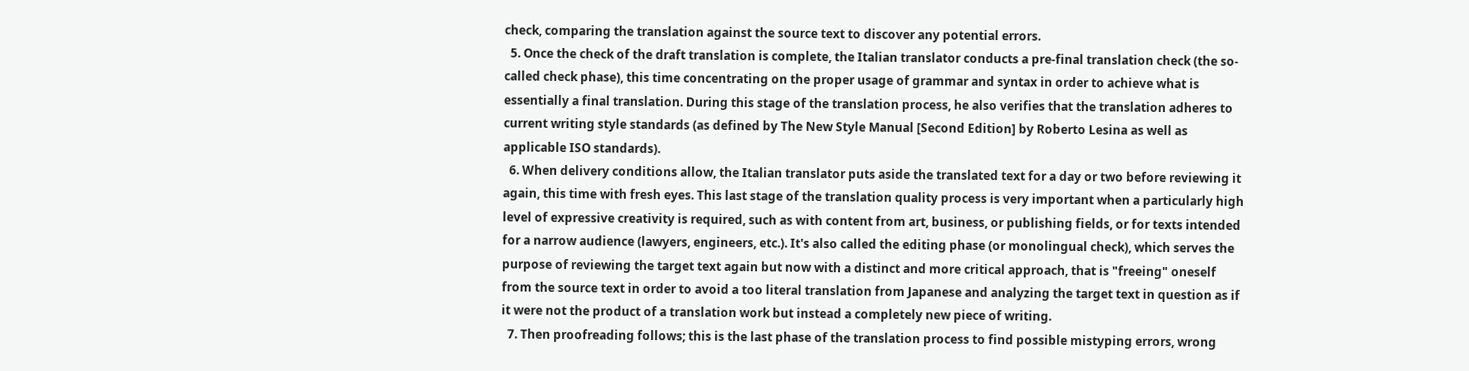check, comparing the translation against the source text to discover any potential errors.
  5. Once the check of the draft translation is complete, the Italian translator conducts a pre-final translation check (the so-called check phase), this time concentrating on the proper usage of grammar and syntax in order to achieve what is essentially a final translation. During this stage of the translation process, he also verifies that the translation adheres to current writing style standards (as defined by The New Style Manual [Second Edition] by Roberto Lesina as well as applicable ISO standards).
  6. When delivery conditions allow, the Italian translator puts aside the translated text for a day or two before reviewing it again, this time with fresh eyes. This last stage of the translation quality process is very important when a particularly high level of expressive creativity is required, such as with content from art, business, or publishing fields, or for texts intended for a narrow audience (lawyers, engineers, etc.). It's also called the editing phase (or monolingual check), which serves the purpose of reviewing the target text again but now with a distinct and more critical approach, that is "freeing" oneself from the source text in order to avoid a too literal translation from Japanese and analyzing the target text in question as if it were not the product of a translation work but instead a completely new piece of writing.
  7. Then proofreading follows; this is the last phase of the translation process to find possible mistyping errors, wrong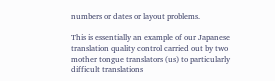numbers or dates or layout problems.

This is essentially an example of our Japanese translation quality control carried out by two mother tongue translators (us) to particularly difficult translations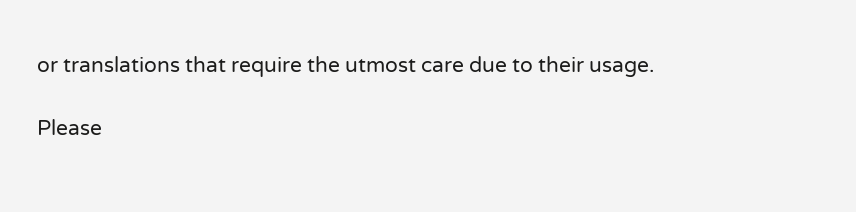or translations that require the utmost care due to their usage.

Please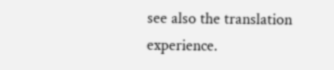see also the translation experience.